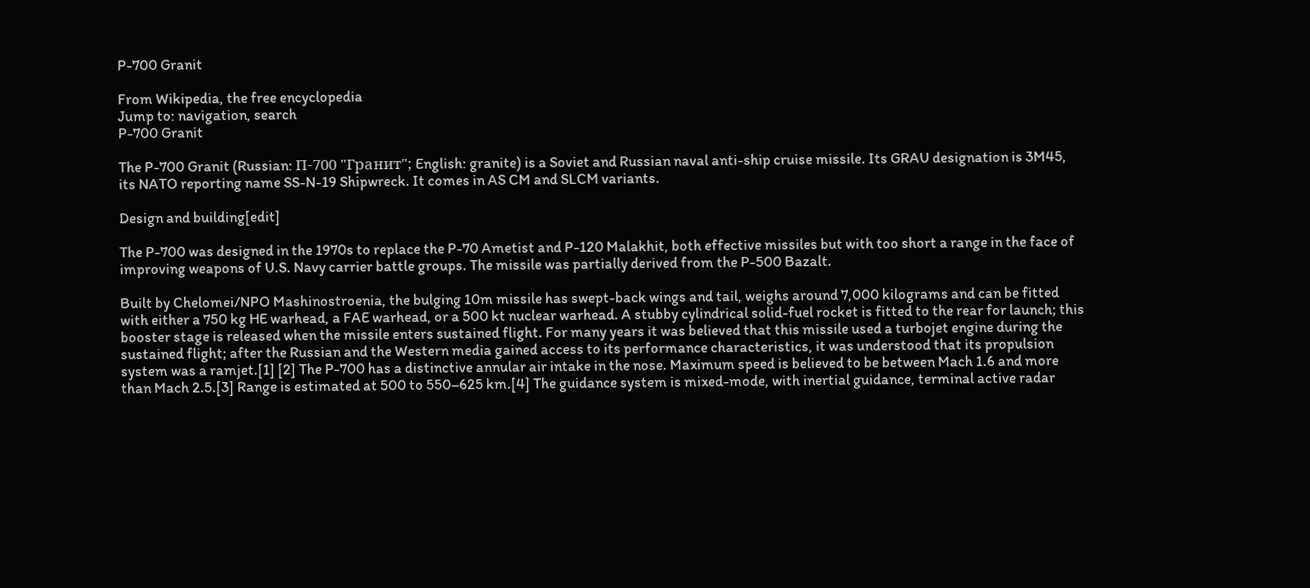P-700 Granit

From Wikipedia, the free encyclopedia
Jump to: navigation, search
P-700 Granit

The P-700 Granit (Russian: П-700 "Гранит"; English: granite) is a Soviet and Russian naval anti-ship cruise missile. Its GRAU designation is 3M45, its NATO reporting name SS-N-19 Shipwreck. It comes in AS CM and SLCM variants.

Design and building[edit]

The P-700 was designed in the 1970s to replace the P-70 Ametist and P-120 Malakhit, both effective missiles but with too short a range in the face of improving weapons of U.S. Navy carrier battle groups. The missile was partially derived from the P-500 Bazalt.

Built by Chelomei/NPO Mashinostroenia, the bulging 10m missile has swept-back wings and tail, weighs around 7,000 kilograms and can be fitted with either a 750 kg HE warhead, a FAE warhead, or a 500 kt nuclear warhead. A stubby cylindrical solid-fuel rocket is fitted to the rear for launch; this booster stage is released when the missile enters sustained flight. For many years it was believed that this missile used a turbojet engine during the sustained flight; after the Russian and the Western media gained access to its performance characteristics, it was understood that its propulsion system was a ramjet.[1] [2] The P-700 has a distinctive annular air intake in the nose. Maximum speed is believed to be between Mach 1.6 and more than Mach 2.5.[3] Range is estimated at 500 to 550–625 km.[4] The guidance system is mixed-mode, with inertial guidance, terminal active radar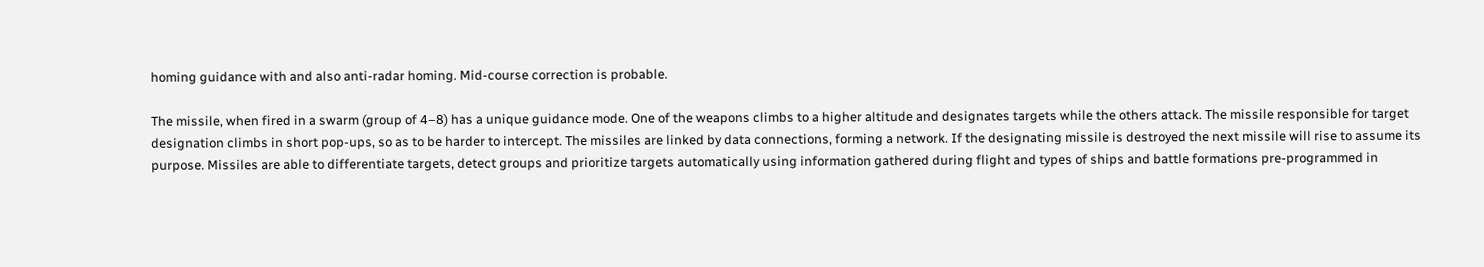homing guidance with and also anti-radar homing. Mid-course correction is probable.

The missile, when fired in a swarm (group of 4–8) has a unique guidance mode. One of the weapons climbs to a higher altitude and designates targets while the others attack. The missile responsible for target designation climbs in short pop-ups, so as to be harder to intercept. The missiles are linked by data connections, forming a network. If the designating missile is destroyed the next missile will rise to assume its purpose. Missiles are able to differentiate targets, detect groups and prioritize targets automatically using information gathered during flight and types of ships and battle formations pre-programmed in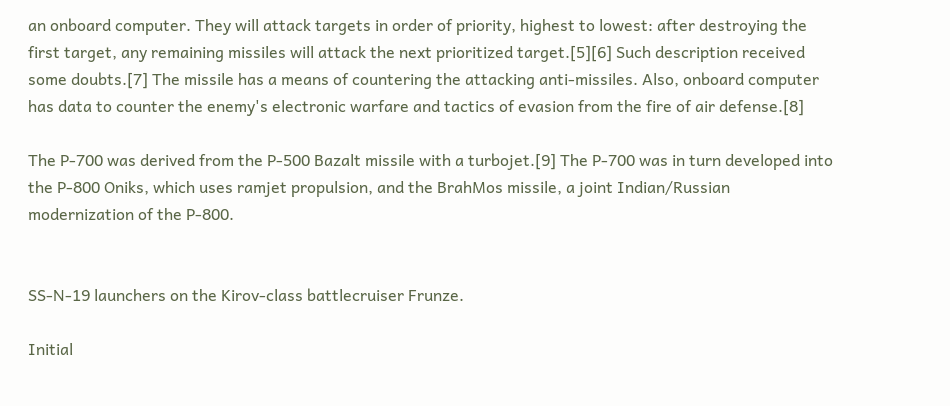an onboard computer. They will attack targets in order of priority, highest to lowest: after destroying the first target, any remaining missiles will attack the next prioritized target.[5][6] Such description received some doubts.[7] The missile has a means of countering the attacking anti-missiles. Also, onboard computer has data to counter the enemy's electronic warfare and tactics of evasion from the fire of air defense.[8]

The P-700 was derived from the P-500 Bazalt missile with a turbojet.[9] The P-700 was in turn developed into the P-800 Oniks, which uses ramjet propulsion, and the BrahMos missile, a joint Indian/Russian modernization of the P-800.


SS-N-19 launchers on the Kirov-class battlecruiser Frunze.

Initial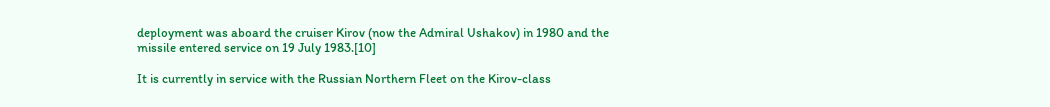deployment was aboard the cruiser Kirov (now the Admiral Ushakov) in 1980 and the missile entered service on 19 July 1983.[10]

It is currently in service with the Russian Northern Fleet on the Kirov-class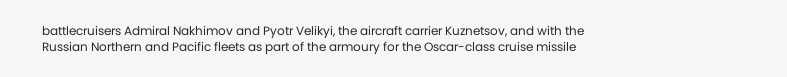battlecruisers Admiral Nakhimov and Pyotr Velikyi, the aircraft carrier Kuznetsov, and with the Russian Northern and Pacific fleets as part of the armoury for the Oscar-class cruise missile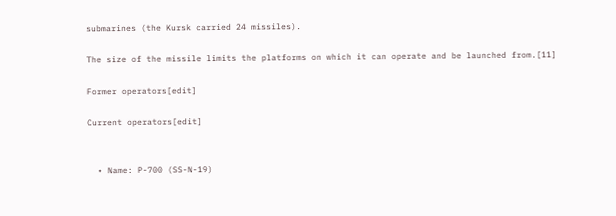submarines (the Kursk carried 24 missiles).

The size of the missile limits the platforms on which it can operate and be launched from.[11]

Former operators[edit]

Current operators[edit]


  • Name: P-700 (SS-N-19)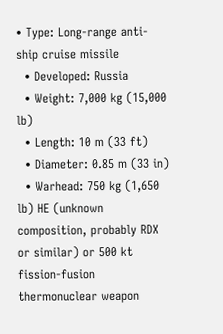• Type: Long-range anti-ship cruise missile
  • Developed: Russia
  • Weight: 7,000 kg (15,000 lb)
  • Length: 10 m (33 ft)
  • Diameter: 0.85 m (33 in)
  • Warhead: 750 kg (1,650 lb) HE (unknown composition, probably RDX or similar) or 500 kt fission-fusion thermonuclear weapon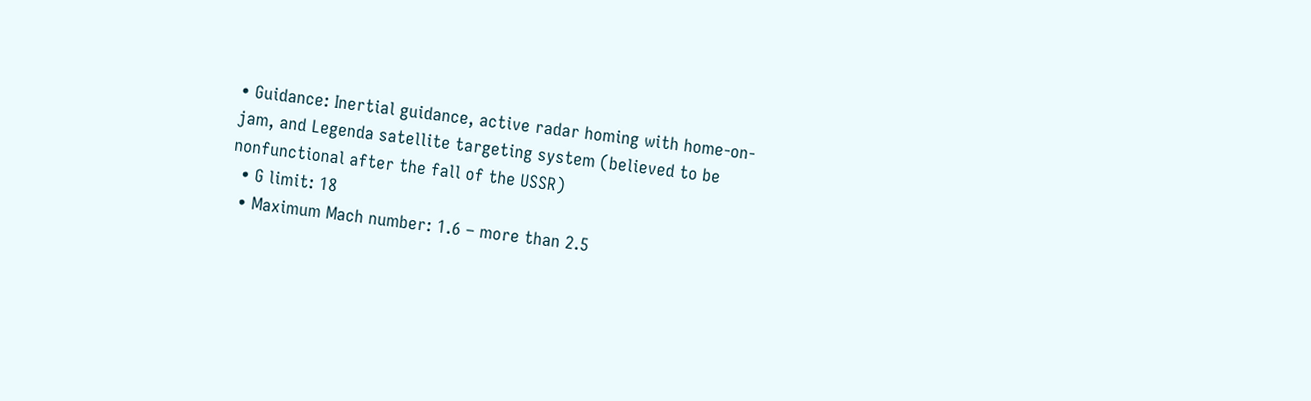• Guidance: Inertial guidance, active radar homing with home-on-jam, and Legenda satellite targeting system (believed to be nonfunctional after the fall of the USSR)
  • G limit: 18
  • Maximum Mach number: 1.6 – more than 2.5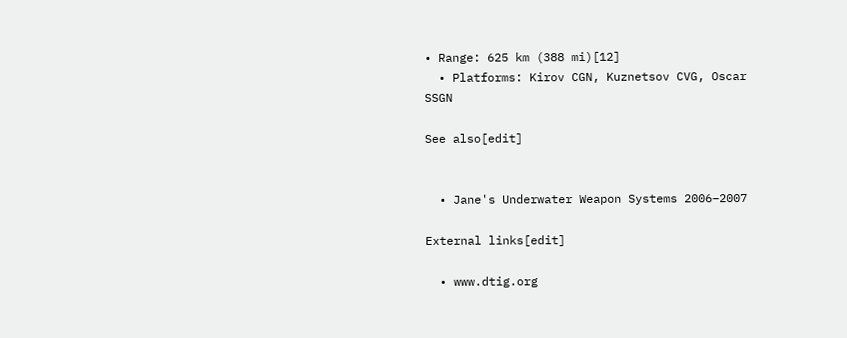• Range: 625 km (388 mi)[12]
  • Platforms: Kirov CGN, Kuznetsov CVG, Oscar SSGN

See also[edit]


  • Jane's Underwater Weapon Systems 2006–2007

External links[edit]

  • www.dtig.org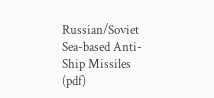Russian/Soviet Sea-based Anti-Ship Missiles (pdf)